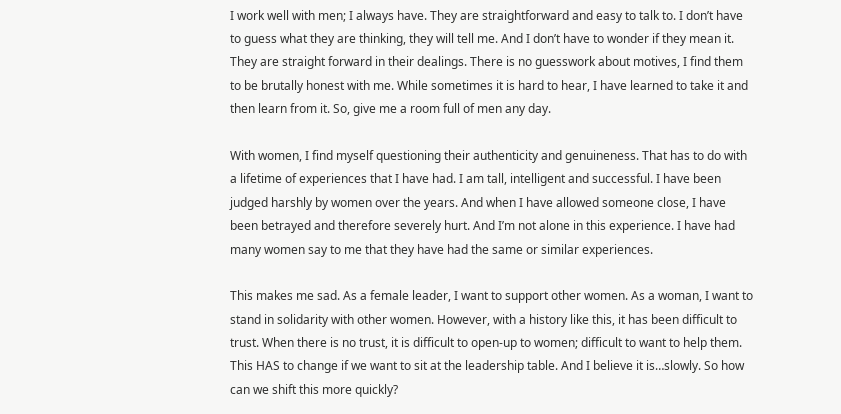I work well with men; I always have. They are straightforward and easy to talk to. I don’t have to guess what they are thinking, they will tell me. And I don’t have to wonder if they mean it. They are straight forward in their dealings. There is no guesswork about motives, I find them to be brutally honest with me. While sometimes it is hard to hear, I have learned to take it and then learn from it. So, give me a room full of men any day.

With women, I find myself questioning their authenticity and genuineness. That has to do with a lifetime of experiences that I have had. I am tall, intelligent and successful. I have been judged harshly by women over the years. And when I have allowed someone close, I have been betrayed and therefore severely hurt. And I’m not alone in this experience. I have had many women say to me that they have had the same or similar experiences.

This makes me sad. As a female leader, I want to support other women. As a woman, I want to stand in solidarity with other women. However, with a history like this, it has been difficult to trust. When there is no trust, it is difficult to open-up to women; difficult to want to help them. This HAS to change if we want to sit at the leadership table. And I believe it is…slowly. So how can we shift this more quickly?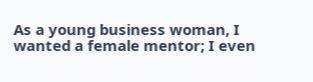As a young business woman, I wanted a female mentor; I even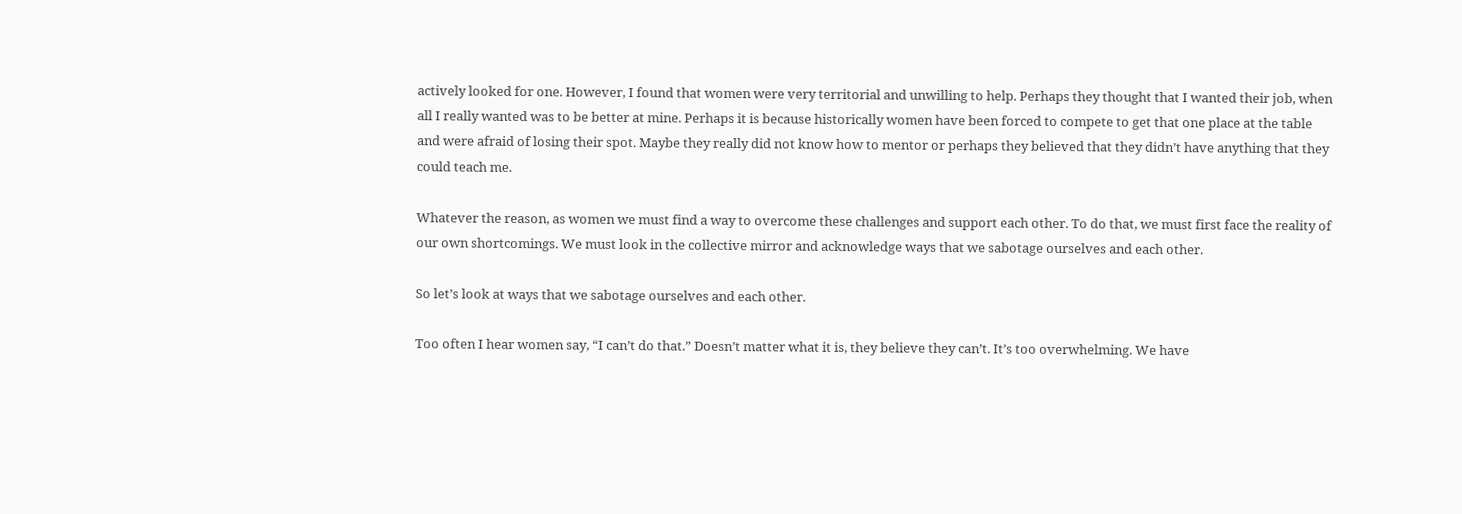actively looked for one. However, I found that women were very territorial and unwilling to help. Perhaps they thought that I wanted their job, when all I really wanted was to be better at mine. Perhaps it is because historically women have been forced to compete to get that one place at the table and were afraid of losing their spot. Maybe they really did not know how to mentor or perhaps they believed that they didn’t have anything that they could teach me.

Whatever the reason, as women we must find a way to overcome these challenges and support each other. To do that, we must first face the reality of our own shortcomings. We must look in the collective mirror and acknowledge ways that we sabotage ourselves and each other.

So let’s look at ways that we sabotage ourselves and each other.

Too often I hear women say, “I can’t do that.” Doesn’t matter what it is, they believe they can’t. It’s too overwhelming. We have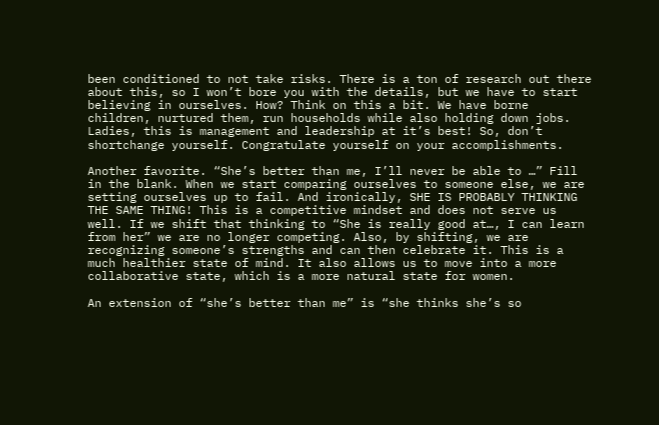been conditioned to not take risks. There is a ton of research out there about this, so I won’t bore you with the details, but we have to start believing in ourselves. How? Think on this a bit. We have borne children, nurtured them, run households while also holding down jobs. Ladies, this is management and leadership at it’s best! So, don’t shortchange yourself. Congratulate yourself on your accomplishments.

Another favorite. “She’s better than me, I’ll never be able to …” Fill in the blank. When we start comparing ourselves to someone else, we are setting ourselves up to fail. And ironically, SHE IS PROBABLY THINKING THE SAME THING! This is a competitive mindset and does not serve us well. If we shift that thinking to “She is really good at…, I can learn from her” we are no longer competing. Also, by shifting, we are recognizing someone’s strengths and can then celebrate it. This is a much healthier state of mind. It also allows us to move into a more collaborative state, which is a more natural state for women.

An extension of “she’s better than me” is “she thinks she’s so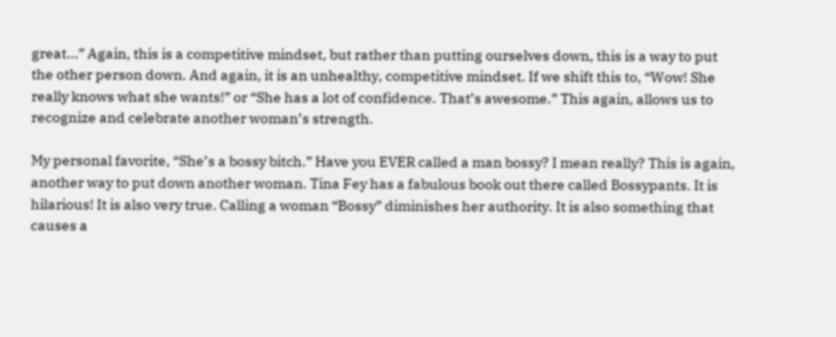great...” Again, this is a competitive mindset, but rather than putting ourselves down, this is a way to put the other person down. And again, it is an unhealthy, competitive mindset. If we shift this to, “Wow! She really knows what she wants!” or “She has a lot of confidence. That’s awesome.” This again, allows us to recognize and celebrate another woman’s strength.

My personal favorite, “She’s a bossy bitch.” Have you EVER called a man bossy? I mean really? This is again, another way to put down another woman. Tina Fey has a fabulous book out there called Bossypants. It is hilarious! It is also very true. Calling a woman “Bossy” diminishes her authority. It is also something that causes a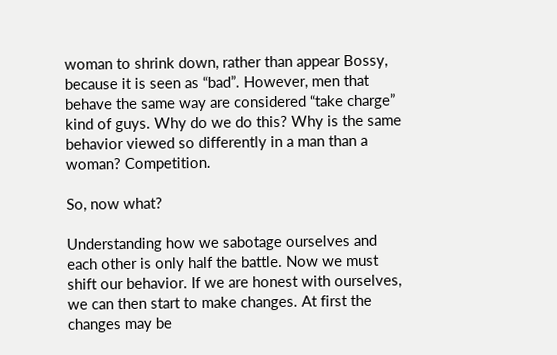woman to shrink down, rather than appear Bossy, because it is seen as “bad”. However, men that behave the same way are considered “take charge” kind of guys. Why do we do this? Why is the same behavior viewed so differently in a man than a woman? Competition.

So, now what?

Understanding how we sabotage ourselves and each other is only half the battle. Now we must shift our behavior. If we are honest with ourselves, we can then start to make changes. At first the changes may be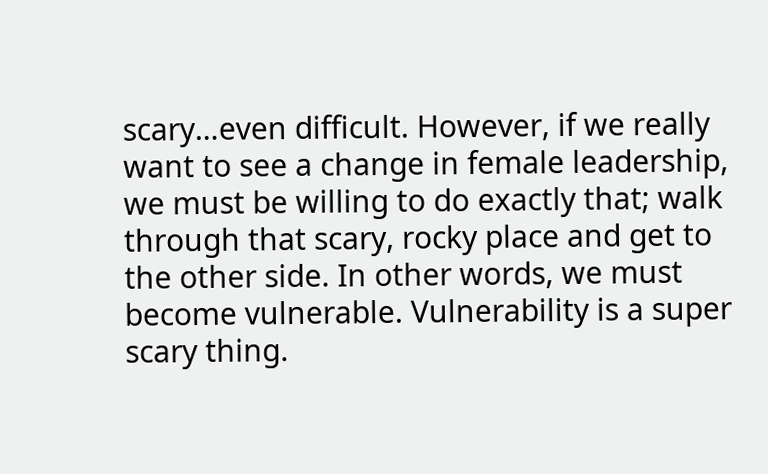scary…even difficult. However, if we really want to see a change in female leadership, we must be willing to do exactly that; walk through that scary, rocky place and get to the other side. In other words, we must become vulnerable. Vulnerability is a super scary thing.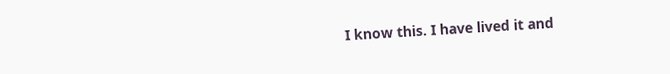I know this. I have lived it and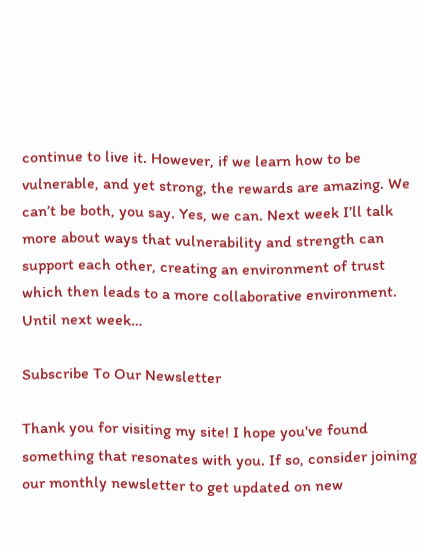continue to live it. However, if we learn how to be vulnerable, and yet strong, the rewards are amazing. We can’t be both, you say. Yes, we can. Next week I’ll talk more about ways that vulnerability and strength can support each other, creating an environment of trust which then leads to a more collaborative environment. Until next week…

Subscribe To Our Newsletter

Thank you for visiting my site! I hope you've found something that resonates with you. If so, consider joining our monthly newsletter to get updated on new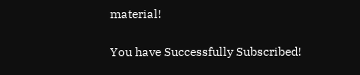material!

You have Successfully Subscribed!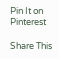Pin It on Pinterest

Share This